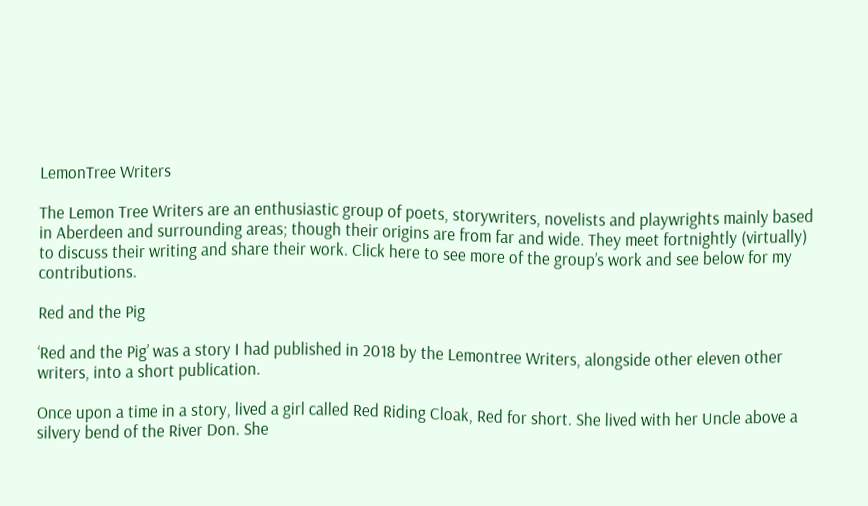LemonTree Writers

The Lemon Tree Writers are an enthusiastic group of poets, storywriters, novelists and playwrights mainly based in Aberdeen and surrounding areas; though their origins are from far and wide. They meet fortnightly (virtually) to discuss their writing and share their work. Click here to see more of the group’s work and see below for my contributions.

Red and the Pig

‘Red and the Pig’ was a story I had published in 2018 by the Lemontree Writers, alongside other eleven other writers, into a short publication.

Once upon a time in a story, lived a girl called Red Riding Cloak, Red for short. She lived with her Uncle above a silvery bend of the River Don. She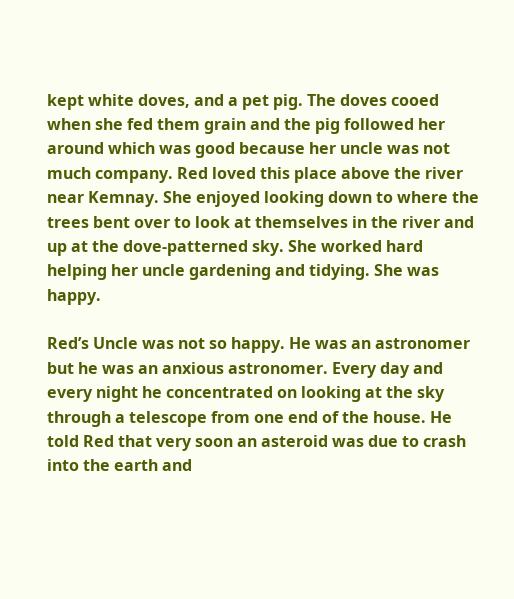kept white doves, and a pet pig. The doves cooed when she fed them grain and the pig followed her around which was good because her uncle was not much company. Red loved this place above the river near Kemnay. She enjoyed looking down to where the trees bent over to look at themselves in the river and up at the dove-patterned sky. She worked hard helping her uncle gardening and tidying. She was happy.

Red’s Uncle was not so happy. He was an astronomer but he was an anxious astronomer. Every day and every night he concentrated on looking at the sky through a telescope from one end of the house. He told Red that very soon an asteroid was due to crash into the earth and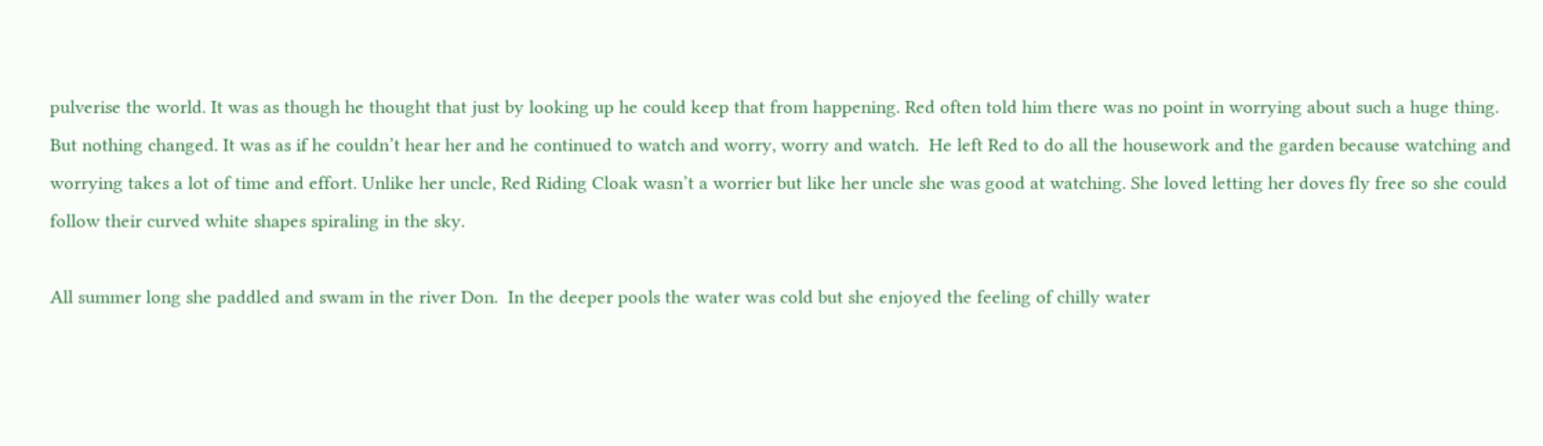pulverise the world. It was as though he thought that just by looking up he could keep that from happening. Red often told him there was no point in worrying about such a huge thing. But nothing changed. It was as if he couldn’t hear her and he continued to watch and worry, worry and watch.  He left Red to do all the housework and the garden because watching and worrying takes a lot of time and effort. Unlike her uncle, Red Riding Cloak wasn’t a worrier but like her uncle she was good at watching. She loved letting her doves fly free so she could follow their curved white shapes spiraling in the sky.

All summer long she paddled and swam in the river Don.  In the deeper pools the water was cold but she enjoyed the feeling of chilly water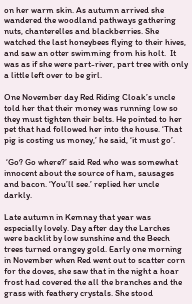on her warm skin. As autumn arrived she wandered the woodland pathways gathering nuts, chanterelles and blackberries. She watched the last honeybees flying to their hives, and saw an otter swimming from his holt.  It was as if she were part-river, part tree with only a little left over to be girl.

One November day Red Riding Cloak’s uncle told her that their money was running low so they must tighten their belts. He pointed to her pet that had followed her into the house. ‘That pig is costing us money,’ he said, ‘it must go’.

 ‘Go? Go where?’ said Red who was somewhat innocent about the source of ham, sausages and bacon. ‘You’ll see.’ replied her uncle darkly.

Late autumn in Kemnay that year was especially lovely. Day after day the Larches were backlit by low sunshine and the Beech trees turned orangey gold. Early one morning in November when Red went out to scatter corn for the doves, she saw that in the night a hoar frost had covered the all the branches and the grass with feathery crystals. She stood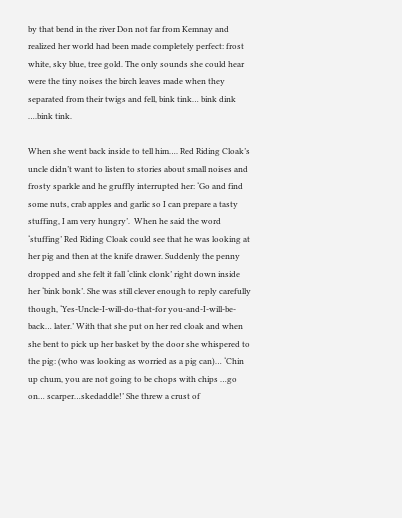by that bend in the river Don not far from Kemnay and realized her world had been made completely perfect: frost white, sky blue, tree gold. The only sounds she could hear were the tiny noises the birch leaves made when they separated from their twigs and fell, bink tink… bink dink ….bink tink.

When she went back inside to tell him…. Red Riding Cloak’s uncle didn’t want to listen to stories about small noises and frosty sparkle and he gruffly interrupted her: ‘Go and find some nuts, crab apples and garlic so I can prepare a tasty stuffing, I am very hungry’.  When he said the word ‘stuffing’ Red Riding Cloak could see that he was looking at her pig and then at the knife drawer. Suddenly the penny dropped and she felt it fall ‘clink clonk’ right down inside her ‘bink bonk’. She was still clever enough to reply carefully though, ‘Yes-Uncle-I-will-do-that-for you-and-I-will-be-back… later.’ With that she put on her red cloak and when she bent to pick up her basket by the door she whispered to the pig: (who was looking as worried as a pig can)… ‘Chin up chum, you are not going to be chops with chips …go on… scarper…skedaddle!’ She threw a crust of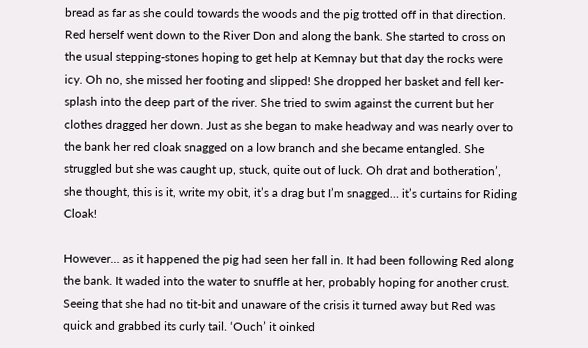bread as far as she could towards the woods and the pig trotted off in that direction. Red herself went down to the River Don and along the bank. She started to cross on the usual stepping-stones hoping to get help at Kemnay but that day the rocks were icy. Oh no, she missed her footing and slipped! She dropped her basket and fell ker-splash into the deep part of the river. She tried to swim against the current but her clothes dragged her down. Just as she began to make headway and was nearly over to the bank her red cloak snagged on a low branch and she became entangled. She struggled but she was caught up, stuck, quite out of luck. Oh drat and botheration’, she thought, this is it, write my obit, it’s a drag but I’m snagged… it’s curtains for Riding Cloak!

However… as it happened the pig had seen her fall in. It had been following Red along the bank. It waded into the water to snuffle at her, probably hoping for another crust. Seeing that she had no tit-bit and unaware of the crisis it turned away but Red was quick and grabbed its curly tail. ‘Ouch’ it oinked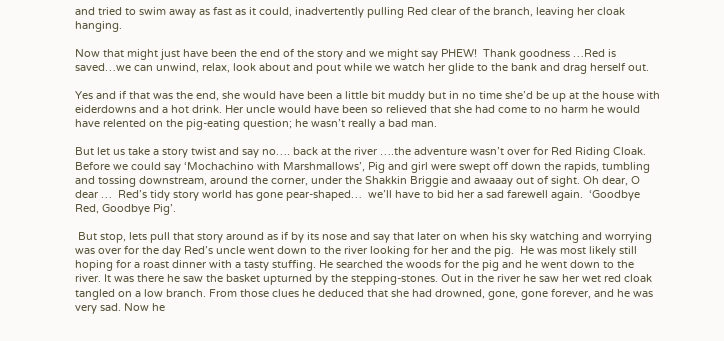and tried to swim away as fast as it could, inadvertently pulling Red clear of the branch, leaving her cloak hanging.

Now that might just have been the end of the story and we might say PHEW!  Thank goodness …Red is saved…we can unwind, relax, look about and pout while we watch her glide to the bank and drag herself out.

Yes and if that was the end, she would have been a little bit muddy but in no time she’d be up at the house with eiderdowns and a hot drink. Her uncle would have been so relieved that she had come to no harm he would have relented on the pig-eating question; he wasn’t really a bad man.

But let us take a story twist and say no…. back at the river ….the adventure wasn’t over for Red Riding Cloak.  Before we could say ‘Mochachino with Marshmallows’, Pig and girl were swept off down the rapids, tumbling and tossing downstream, around the corner, under the Shakkin Briggie and awaaay out of sight. Oh dear, O dear …  Red’s tidy story world has gone pear-shaped…  we’ll have to bid her a sad farewell again.  ‘Goodbye Red, Goodbye Pig’.

 But stop, lets pull that story around as if by its nose and say that later on when his sky watching and worrying was over for the day Red’s uncle went down to the river looking for her and the pig.  He was most likely still hoping for a roast dinner with a tasty stuffing. He searched the woods for the pig and he went down to the river. It was there he saw the basket upturned by the stepping-stones. Out in the river he saw her wet red cloak tangled on a low branch. From those clues he deduced that she had drowned, gone, gone forever, and he was very sad. Now he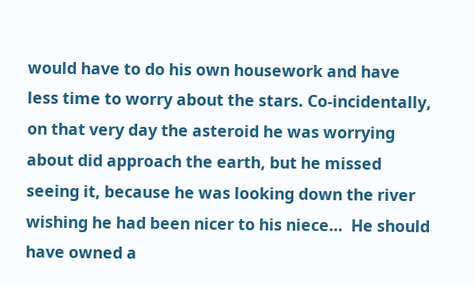would have to do his own housework and have less time to worry about the stars. Co-incidentally, on that very day the asteroid he was worrying about did approach the earth, but he missed seeing it, because he was looking down the river wishing he had been nicer to his niece…  He should have owned a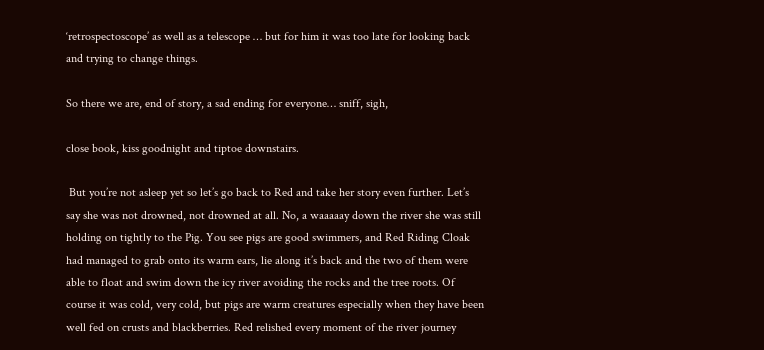‘retrospectoscope’ as well as a telescope … but for him it was too late for looking back and trying to change things.

So there we are, end of story, a sad ending for everyone… sniff, sigh,

close book, kiss goodnight and tiptoe downstairs.

 But you’re not asleep yet so let’s go back to Red and take her story even further. Let’s say she was not drowned, not drowned at all. No, a waaaaay down the river she was still holding on tightly to the Pig. You see pigs are good swimmers, and Red Riding Cloak had managed to grab onto its warm ears, lie along it’s back and the two of them were able to float and swim down the icy river avoiding the rocks and the tree roots. Of course it was cold, very cold, but pigs are warm creatures especially when they have been well fed on crusts and blackberries. Red relished every moment of the river journey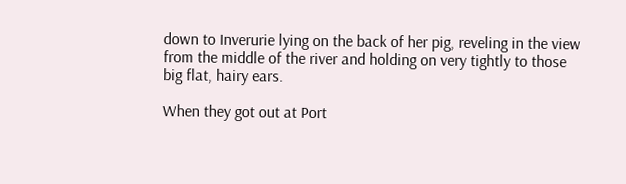down to Inverurie lying on the back of her pig, reveling in the view from the middle of the river and holding on very tightly to those big flat, hairy ears.

When they got out at Port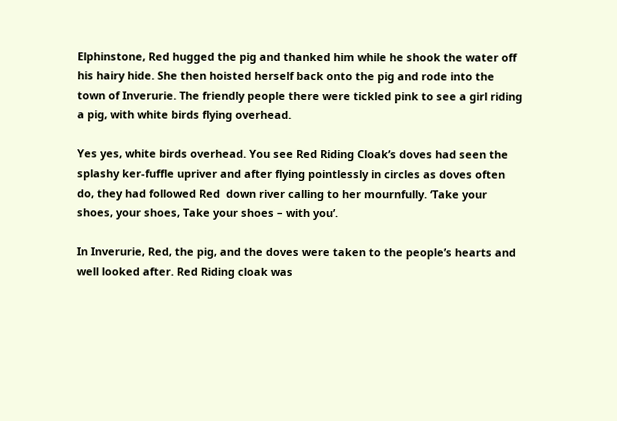Elphinstone, Red hugged the pig and thanked him while he shook the water off his hairy hide. She then hoisted herself back onto the pig and rode into the town of Inverurie. The friendly people there were tickled pink to see a girl riding a pig, with white birds flying overhead.

Yes yes, white birds overhead. You see Red Riding Cloak’s doves had seen the splashy ker-fuffle upriver and after flying pointlessly in circles as doves often do, they had followed Red  down river calling to her mournfully. ‘Take your shoes, your shoes, Take your shoes – with you’.

In Inverurie, Red, the pig, and the doves were taken to the people’s hearts and well looked after. Red Riding cloak was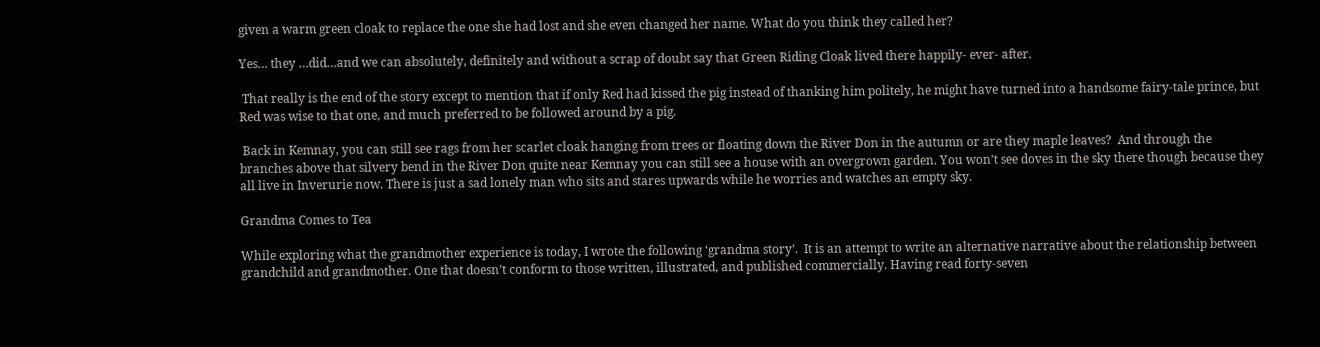given a warm green cloak to replace the one she had lost and she even changed her name. What do you think they called her?

Yes… they …did…and we can absolutely, definitely and without a scrap of doubt say that Green Riding Cloak lived there happily- ever- after.

 That really is the end of the story except to mention that if only Red had kissed the pig instead of thanking him politely, he might have turned into a handsome fairy-tale prince, but Red was wise to that one, and much preferred to be followed around by a pig.

 Back in Kemnay, you can still see rags from her scarlet cloak hanging from trees or floating down the River Don in the autumn or are they maple leaves?  And through the branches above that silvery bend in the River Don quite near Kemnay you can still see a house with an overgrown garden. You won’t see doves in the sky there though because they all live in Inverurie now. There is just a sad lonely man who sits and stares upwards while he worries and watches an empty sky.

Grandma Comes to Tea

While exploring what the grandmother experience is today, I wrote the following ‘grandma story’.  It is an attempt to write an alternative narrative about the relationship between grandchild and grandmother. One that doesn’t conform to those written, illustrated, and published commercially. Having read forty-seven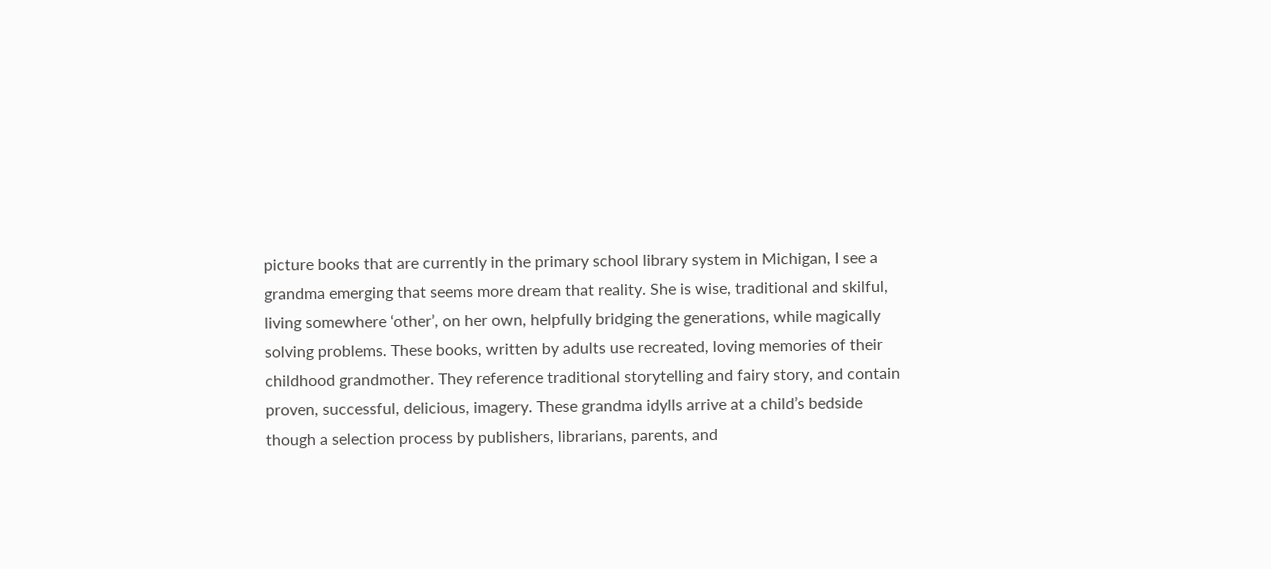picture books that are currently in the primary school library system in Michigan, I see a grandma emerging that seems more dream that reality. She is wise, traditional and skilful, living somewhere ‘other’, on her own, helpfully bridging the generations, while magically solving problems. These books, written by adults use recreated, loving memories of their childhood grandmother. They reference traditional storytelling and fairy story, and contain proven, successful, delicious, imagery. These grandma idylls arrive at a child’s bedside though a selection process by publishers, librarians, parents, and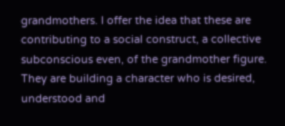grandmothers. I offer the idea that these are contributing to a social construct, a collective subconscious even, of the grandmother figure. They are building a character who is desired, understood and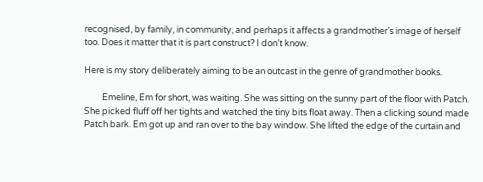recognised, by family, in community, and perhaps it affects a grandmother’s image of herself too. Does it matter that it is part construct? I don’t know.

Here is my story deliberately aiming to be an outcast in the genre of grandmother books.

         Emeline, Em for short, was waiting. She was sitting on the sunny part of the floor with Patch. She picked fluff off her tights and watched the tiny bits float away. Then a clicking sound made Patch bark. Em got up and ran over to the bay window. She lifted the edge of the curtain and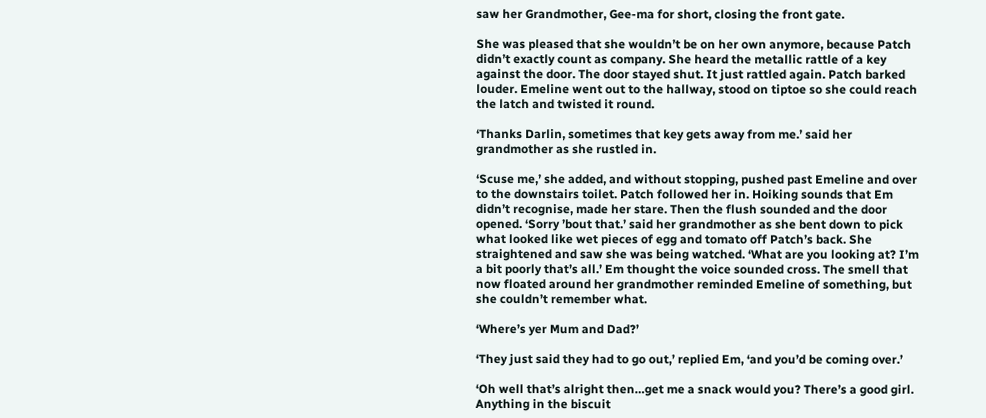saw her Grandmother, Gee-ma for short, closing the front gate.

She was pleased that she wouldn’t be on her own anymore, because Patch didn’t exactly count as company. She heard the metallic rattle of a key against the door. The door stayed shut. It just rattled again. Patch barked louder. Emeline went out to the hallway, stood on tiptoe so she could reach the latch and twisted it round.

‘Thanks Darlin, sometimes that key gets away from me.’ said her grandmother as she rustled in.

‘Scuse me,’ she added, and without stopping, pushed past Emeline and over to the downstairs toilet. Patch followed her in. Hoiking sounds that Em didn’t recognise, made her stare. Then the flush sounded and the door opened. ‘Sorry ’bout that.’ said her grandmother as she bent down to pick what looked like wet pieces of egg and tomato off Patch’s back. She straightened and saw she was being watched. ‘What are you looking at? I’m a bit poorly that’s all.’ Em thought the voice sounded cross. The smell that now floated around her grandmother reminded Emeline of something, but she couldn’t remember what.

‘Where’s yer Mum and Dad?’

‘They just said they had to go out,’ replied Em, ‘and you’d be coming over.’

‘Oh well that’s alright then…get me a snack would you? There’s a good girl. Anything in the biscuit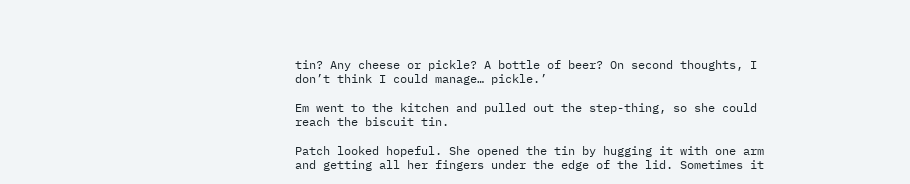tin? Any cheese or pickle? A bottle of beer? On second thoughts, I don’t think I could manage… pickle.’

Em went to the kitchen and pulled out the step-thing, so she could reach the biscuit tin.

Patch looked hopeful. She opened the tin by hugging it with one arm and getting all her fingers under the edge of the lid. Sometimes it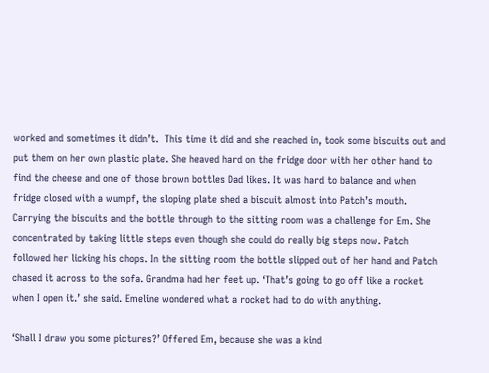worked and sometimes it didn’t.  This time it did and she reached in, took some biscuits out and put them on her own plastic plate. She heaved hard on the fridge door with her other hand to find the cheese and one of those brown bottles Dad likes. It was hard to balance and when fridge closed with a wumpf, the sloping plate shed a biscuit almost into Patch’s mouth. Carrying the biscuits and the bottle through to the sitting room was a challenge for Em. She concentrated by taking little steps even though she could do really big steps now. Patch followed her licking his chops. In the sitting room the bottle slipped out of her hand and Patch chased it across to the sofa. Grandma had her feet up. ‘That’s going to go off like a rocket when I open it.’ she said. Emeline wondered what a rocket had to do with anything.

‘Shall I draw you some pictures?’ Offered Em, because she was a kind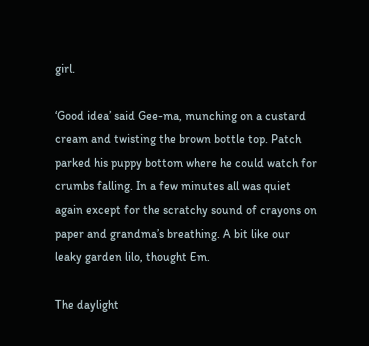girl.

‘Good idea’ said Gee-ma, munching on a custard cream and twisting the brown bottle top. Patch parked his puppy bottom where he could watch for crumbs falling. In a few minutes all was quiet again except for the scratchy sound of crayons on paper and grandma’s breathing. A bit like our leaky garden lilo, thought Em.

The daylight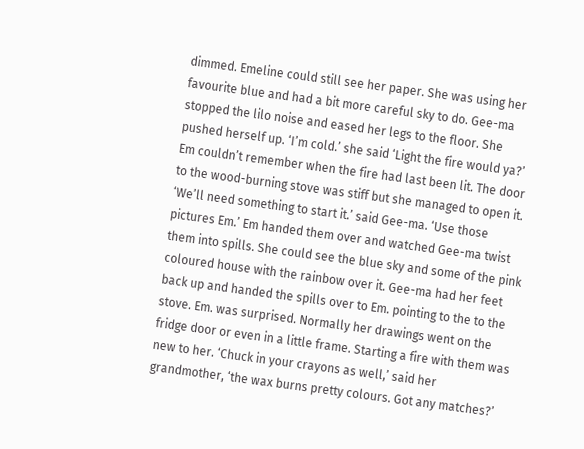dimmed. Emeline could still see her paper. She was using her favourite blue and had a bit more careful sky to do. Gee-ma stopped the lilo noise and eased her legs to the floor. She pushed herself up. ‘I’m cold.’ she said ‘Light the fire would ya?’ Em couldn’t remember when the fire had last been lit. The door to the wood-burning stove was stiff but she managed to open it. ‘We’ll need something to start it.’ said Gee-ma. ‘Use those pictures Em.’ Em handed them over and watched Gee-ma twist them into spills. She could see the blue sky and some of the pink coloured house with the rainbow over it. Gee-ma had her feet back up and handed the spills over to Em. pointing to the to the stove. Em. was surprised. Normally her drawings went on the fridge door or even in a little frame. Starting a fire with them was new to her. ‘Chuck in your crayons as well,’ said her grandmother, ‘the wax burns pretty colours. Got any matches?’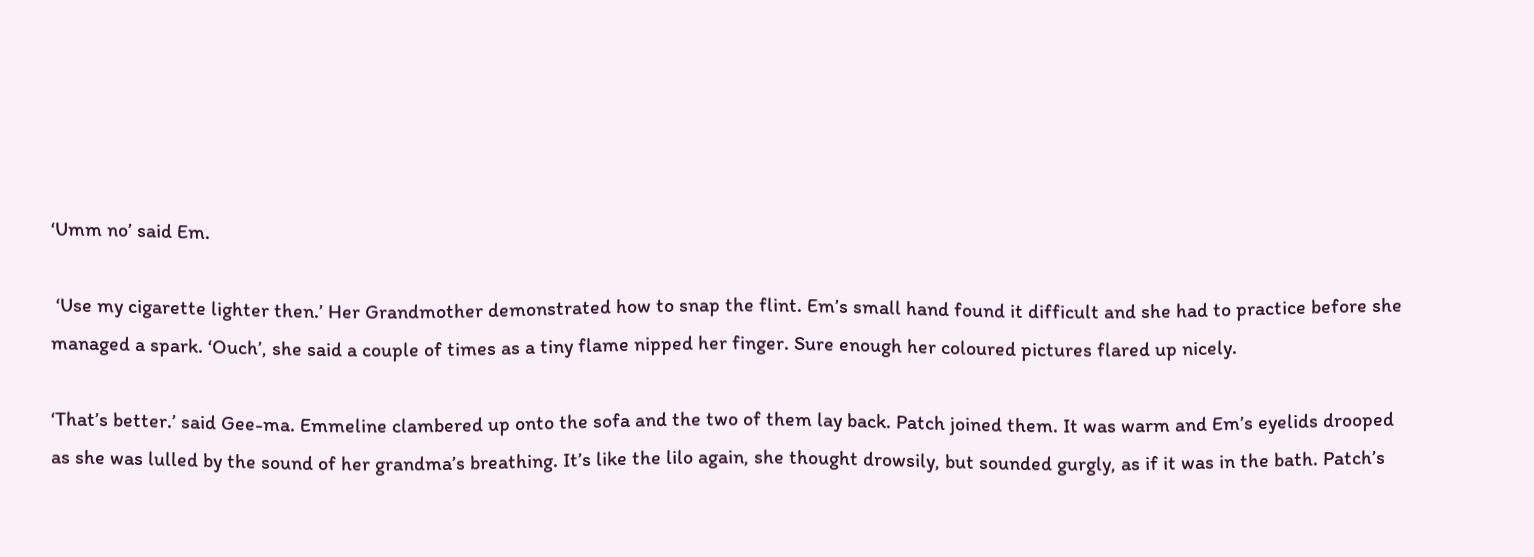‘Umm no’ said Em.

 ‘Use my cigarette lighter then.’ Her Grandmother demonstrated how to snap the flint. Em’s small hand found it difficult and she had to practice before she managed a spark. ‘Ouch’, she said a couple of times as a tiny flame nipped her finger. Sure enough her coloured pictures flared up nicely.

‘That’s better.’ said Gee-ma. Emmeline clambered up onto the sofa and the two of them lay back. Patch joined them. It was warm and Em’s eyelids drooped as she was lulled by the sound of her grandma’s breathing. It’s like the lilo again, she thought drowsily, but sounded gurgly, as if it was in the bath. Patch’s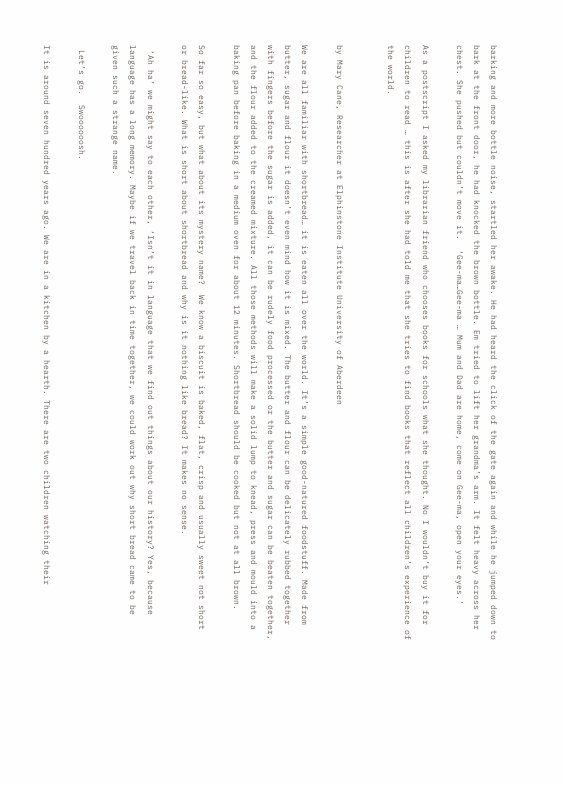barking and more bottle noise, startled her awake. He had heard the click of the gate again and while he jumped down to bark at the front door, he had knocked the brown bottle. Em tried to lift her grandma’s arm. It felt heavy across her chest. She pushed but couldn’t move it.  ‘Gee-ma…Gee-ma … Mum and Dad are home, come on Gee-ma, open your eyes.’

As a postscript I asked my librarian friend who chooses books for schools what she thought. No I wouldn’t buy it for children to read … this is after she had told me that she tries to find books that reflect all children’s experience of the world.


by Mary Cane, Researcher at Elphinstone Institute University of Aberdeen

We are all familiar with shortbread… it is eaten all over the world. It’s a simple good-natured foodstuff. Made from butter, sugar and flour it doesn’t even mind how it is mixed. The butter and flour can be delicately rubbed together with fingers before the sugar is added, it can be rudely food processed or the butter and sugar can be beaten together, and the flour added to the creamed mixture. All those methods will make a solid lump to knead, press and mould into a baking pan before baking in a medium oven for about 12 minutes. Shortbread should be cooked but not at all brown.

So far so easy, but what about its mystery name?  We know a biscuit is baked, flat, crisp and usually sweet not short or bread-like. What is short about shortbread and why is it nothing like bread? It makes no sense.

 ‘Ah ha’ we might say to each other, ‘Isn’t it in language that we find out things about our history? Yes, because language has a long memory. Maybe if we travel back in time together, we could work out why short bread came to be given such a strange name.

 Let’s go.  Swoooooosh.

It is around seven hundred years ago. We are in a kitchen by a hearth. There are two children watching their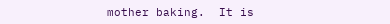mother baking.  It is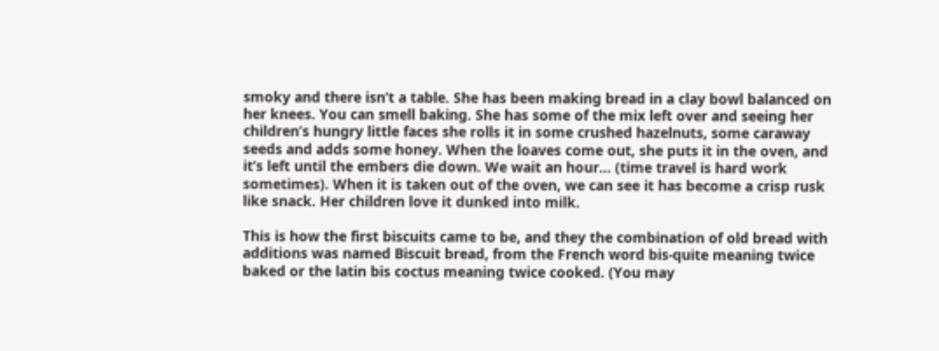smoky and there isn’t a table. She has been making bread in a clay bowl balanced on her knees. You can smell baking. She has some of the mix left over and seeing her children’s hungry little faces she rolls it in some crushed hazelnuts, some caraway seeds and adds some honey. When the loaves come out, she puts it in the oven, and it’s left until the embers die down. We wait an hour… (time travel is hard work sometimes). When it is taken out of the oven, we can see it has become a crisp rusk like snack. Her children love it dunked into milk.

This is how the first biscuits came to be, and they the combination of old bread with additions was named Biscuit bread, from the French word bis-quite meaning twice baked or the latin bis coctus meaning twice cooked. (You may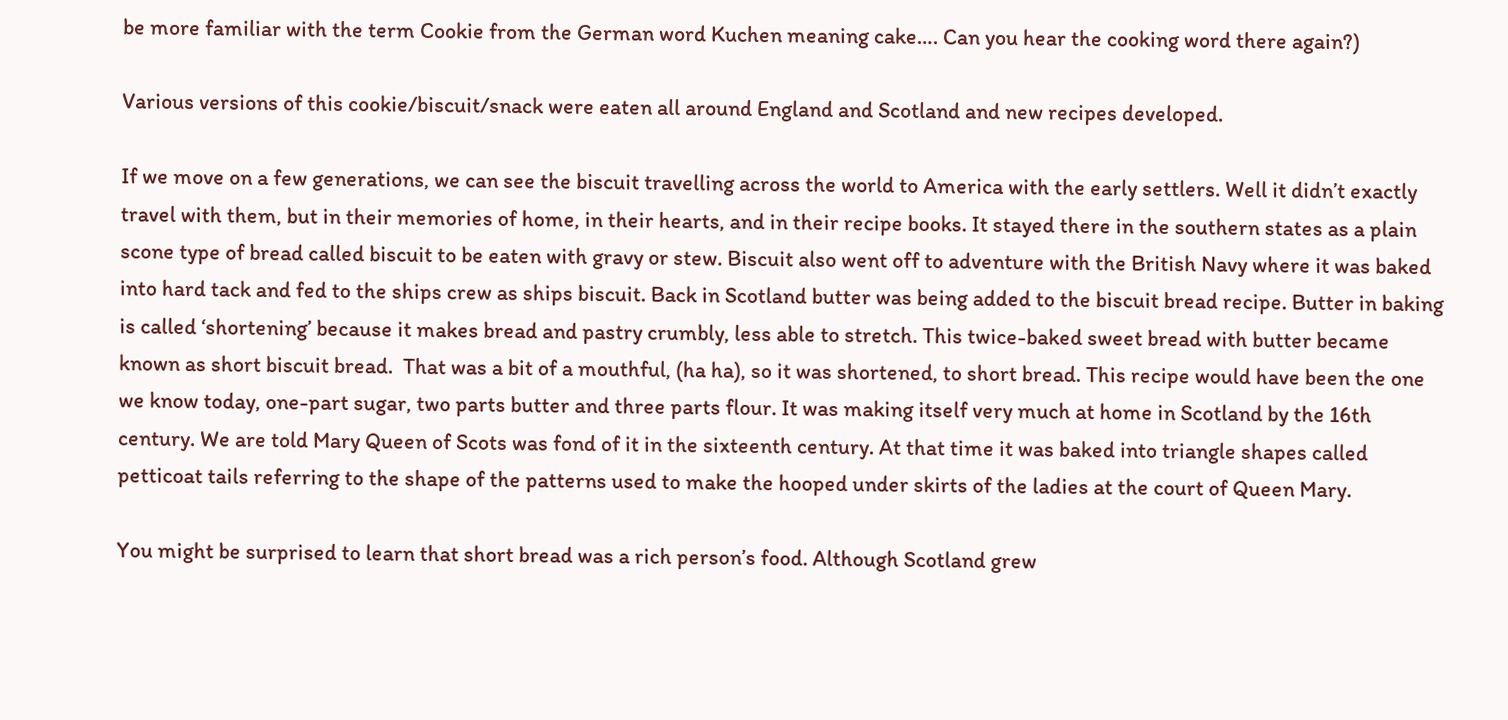be more familiar with the term Cookie from the German word Kuchen meaning cake…. Can you hear the cooking word there again?)

Various versions of this cookie/biscuit/snack were eaten all around England and Scotland and new recipes developed.

If we move on a few generations, we can see the biscuit travelling across the world to America with the early settlers. Well it didn’t exactly travel with them, but in their memories of home, in their hearts, and in their recipe books. It stayed there in the southern states as a plain scone type of bread called biscuit to be eaten with gravy or stew. Biscuit also went off to adventure with the British Navy where it was baked into hard tack and fed to the ships crew as ships biscuit. Back in Scotland butter was being added to the biscuit bread recipe. Butter in baking is called ‘shortening’ because it makes bread and pastry crumbly, less able to stretch. This twice-baked sweet bread with butter became known as short biscuit bread.  That was a bit of a mouthful, (ha ha), so it was shortened, to short bread. This recipe would have been the one we know today, one-part sugar, two parts butter and three parts flour. It was making itself very much at home in Scotland by the 16th century. We are told Mary Queen of Scots was fond of it in the sixteenth century. At that time it was baked into triangle shapes called petticoat tails referring to the shape of the patterns used to make the hooped under skirts of the ladies at the court of Queen Mary.

You might be surprised to learn that short bread was a rich person’s food. Although Scotland grew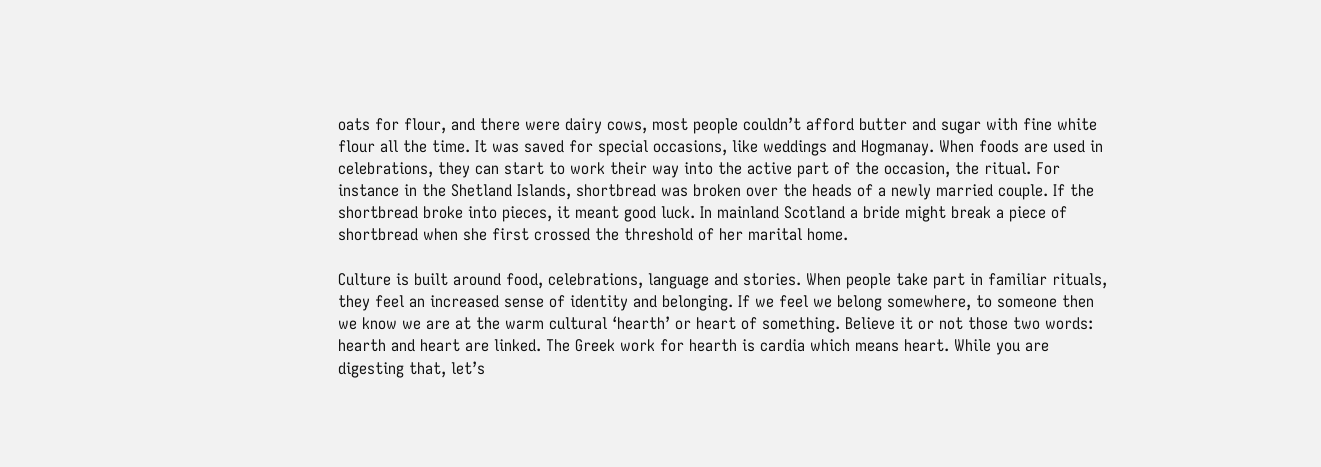oats for flour, and there were dairy cows, most people couldn’t afford butter and sugar with fine white flour all the time. It was saved for special occasions, like weddings and Hogmanay. When foods are used in celebrations, they can start to work their way into the active part of the occasion, the ritual. For instance in the Shetland Islands, shortbread was broken over the heads of a newly married couple. If the shortbread broke into pieces, it meant good luck. In mainland Scotland a bride might break a piece of shortbread when she first crossed the threshold of her marital home.

Culture is built around food, celebrations, language and stories. When people take part in familiar rituals, they feel an increased sense of identity and belonging. If we feel we belong somewhere, to someone then we know we are at the warm cultural ‘hearth’ or heart of something. Believe it or not those two words: hearth and heart are linked. The Greek work for hearth is cardia which means heart. While you are digesting that, let’s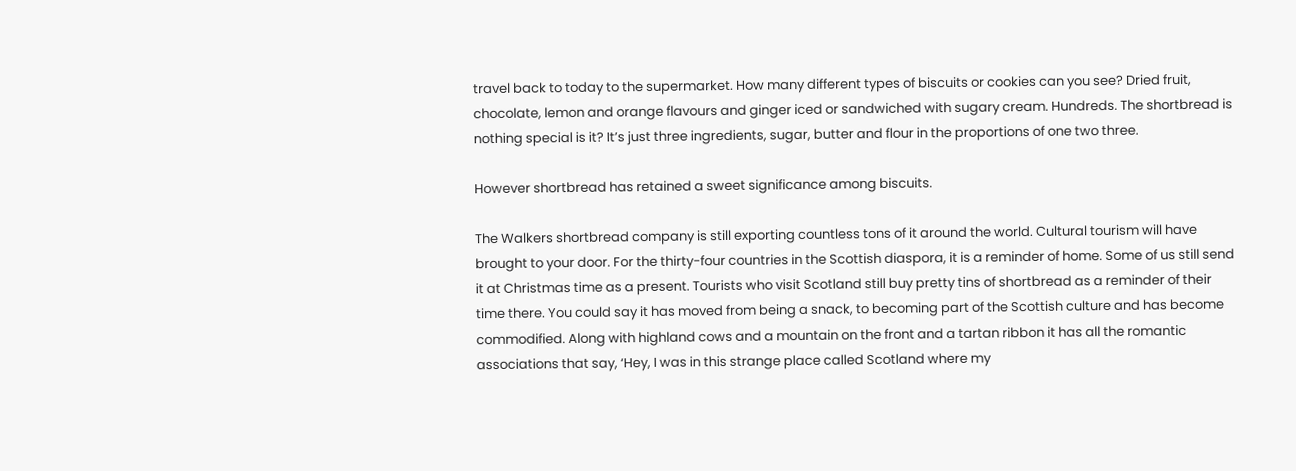travel back to today to the supermarket. How many different types of biscuits or cookies can you see? Dried fruit, chocolate, lemon and orange flavours and ginger iced or sandwiched with sugary cream. Hundreds. The shortbread is nothing special is it? It’s just three ingredients, sugar, butter and flour in the proportions of one two three.

However shortbread has retained a sweet significance among biscuits.

The Walkers shortbread company is still exporting countless tons of it around the world. Cultural tourism will have brought to your door. For the thirty-four countries in the Scottish diaspora, it is a reminder of home. Some of us still send it at Christmas time as a present. Tourists who visit Scotland still buy pretty tins of shortbread as a reminder of their time there. You could say it has moved from being a snack, to becoming part of the Scottish culture and has become commodified. Along with highland cows and a mountain on the front and a tartan ribbon it has all the romantic associations that say, ‘Hey, I was in this strange place called Scotland where my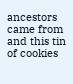ancestors came from and this tin of cookies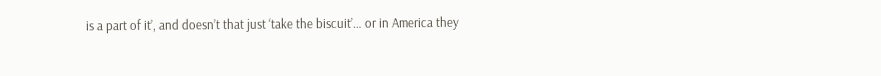is a part of it’, and doesn’t that just ‘take the biscuit’… or in America they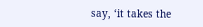say, ‘it takes the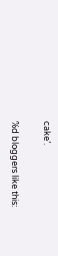cake’.

%d bloggers like this: